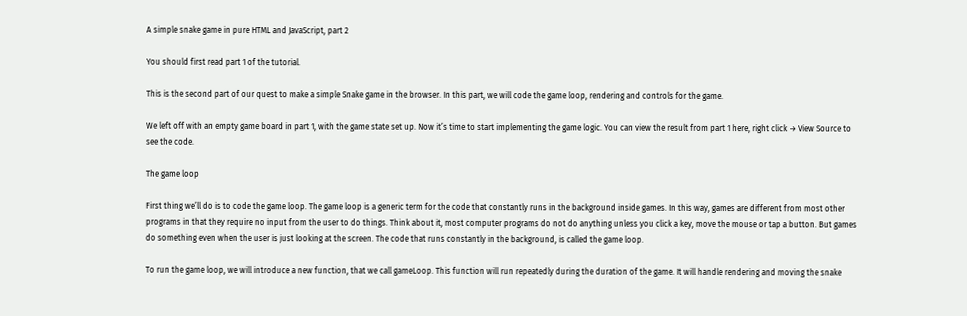A simple snake game in pure HTML and JavaScript, part 2

You should first read part 1 of the tutorial.

This is the second part of our quest to make a simple Snake game in the browser. In this part, we will code the game loop, rendering and controls for the game.

We left off with an empty game board in part 1, with the game state set up. Now it’s time to start implementing the game logic. You can view the result from part 1 here, right click → View Source to see the code.

The game loop

First thing we’ll do is to code the game loop. The game loop is a generic term for the code that constantly runs in the background inside games. In this way, games are different from most other programs in that they require no input from the user to do things. Think about it, most computer programs do not do anything unless you click a key, move the mouse or tap a button. But games do something even when the user is just looking at the screen. The code that runs constantly in the background, is called the game loop.

To run the game loop, we will introduce a new function, that we call gameLoop. This function will run repeatedly during the duration of the game. It will handle rendering and moving the snake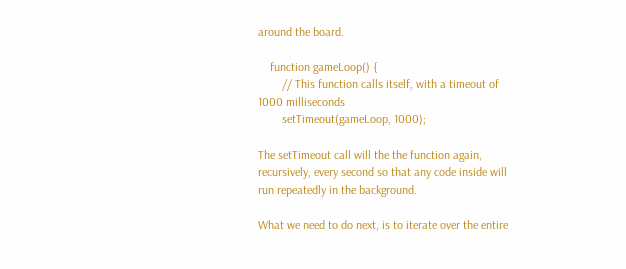around the board.

    function gameLoop() {
        // This function calls itself, with a timeout of 1000 milliseconds
        setTimeout(gameLoop, 1000);

The setTimeout call will the the function again, recursively, every second so that any code inside will run repeatedly in the background.

What we need to do next, is to iterate over the entire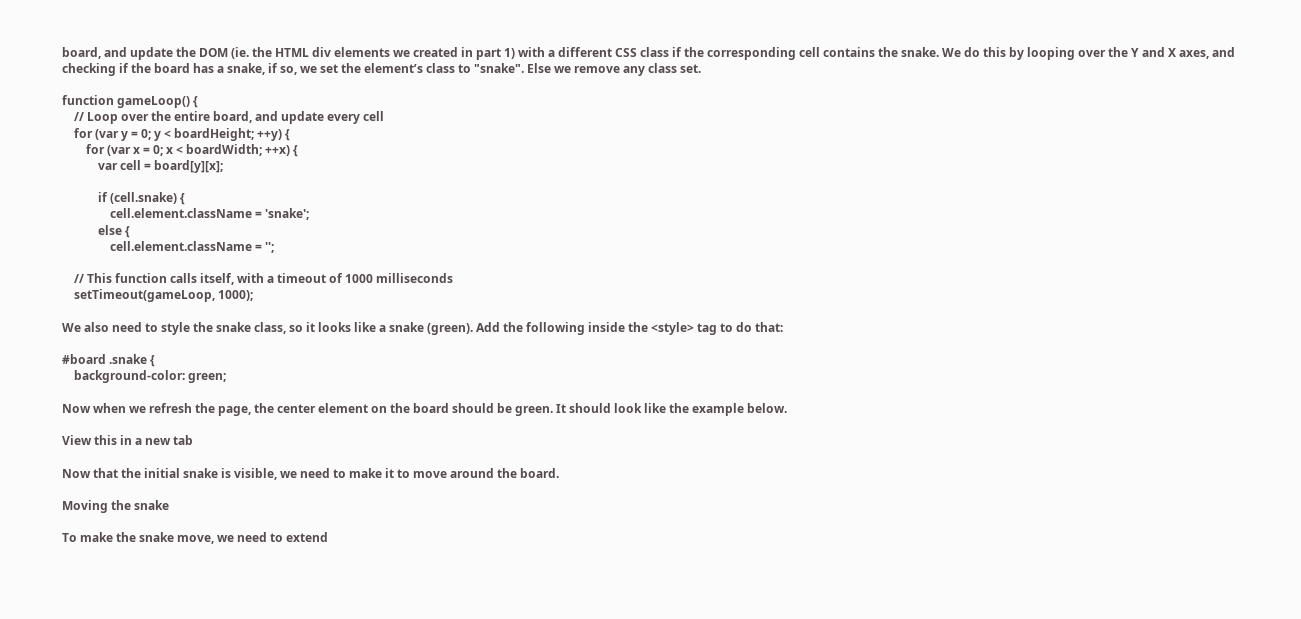board, and update the DOM (ie. the HTML div elements we created in part 1) with a different CSS class if the corresponding cell contains the snake. We do this by looping over the Y and X axes, and checking if the board has a snake, if so, we set the element’s class to "snake". Else we remove any class set.

function gameLoop() {
    // Loop over the entire board, and update every cell
    for (var y = 0; y < boardHeight; ++y) {
        for (var x = 0; x < boardWidth; ++x) {
            var cell = board[y][x];

            if (cell.snake) {
                cell.element.className = 'snake';
            else {
                cell.element.className = '';

    // This function calls itself, with a timeout of 1000 milliseconds
    setTimeout(gameLoop, 1000);

We also need to style the snake class, so it looks like a snake (green). Add the following inside the <style> tag to do that:

#board .snake {
    background-color: green;

Now when we refresh the page, the center element on the board should be green. It should look like the example below.

View this in a new tab

Now that the initial snake is visible, we need to make it to move around the board.

Moving the snake

To make the snake move, we need to extend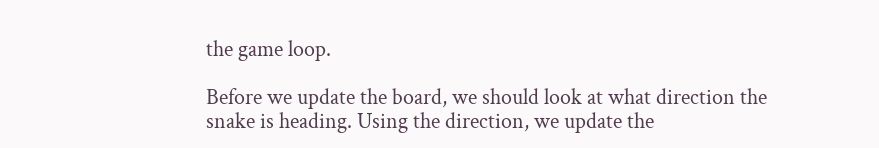the game loop.

Before we update the board, we should look at what direction the snake is heading. Using the direction, we update the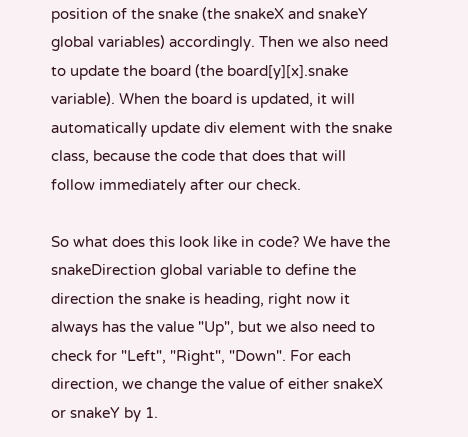position of the snake (the snakeX and snakeY global variables) accordingly. Then we also need to update the board (the board[y][x].snake variable). When the board is updated, it will automatically update div element with the snake class, because the code that does that will follow immediately after our check.

So what does this look like in code? We have the snakeDirection global variable to define the direction the snake is heading, right now it always has the value "Up", but we also need to check for "Left", "Right", "Down". For each direction, we change the value of either snakeX or snakeY by 1.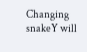Changing snakeY will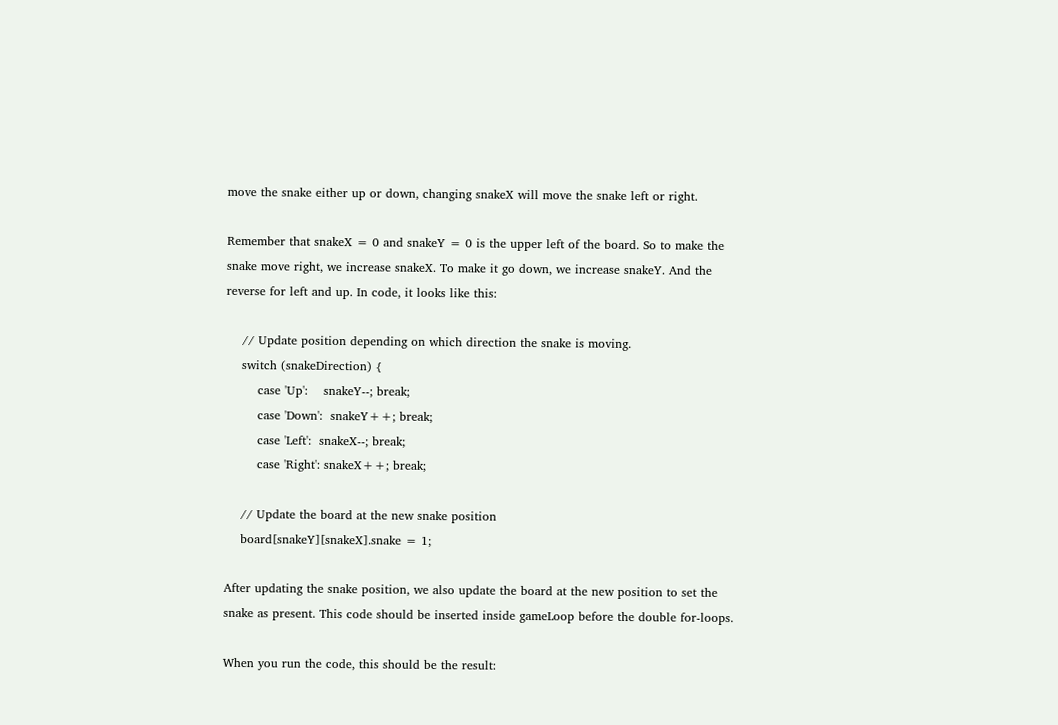move the snake either up or down, changing snakeX will move the snake left or right.

Remember that snakeX = 0 and snakeY = 0 is the upper left of the board. So to make the snake move right, we increase snakeX. To make it go down, we increase snakeY. And the reverse for left and up. In code, it looks like this:

    // Update position depending on which direction the snake is moving.
    switch (snakeDirection) {
        case 'Up':    snakeY--; break;
        case 'Down':  snakeY++; break;
        case 'Left':  snakeX--; break;
        case 'Right': snakeX++; break;

    // Update the board at the new snake position
    board[snakeY][snakeX].snake = 1;

After updating the snake position, we also update the board at the new position to set the snake as present. This code should be inserted inside gameLoop before the double for-loops.

When you run the code, this should be the result: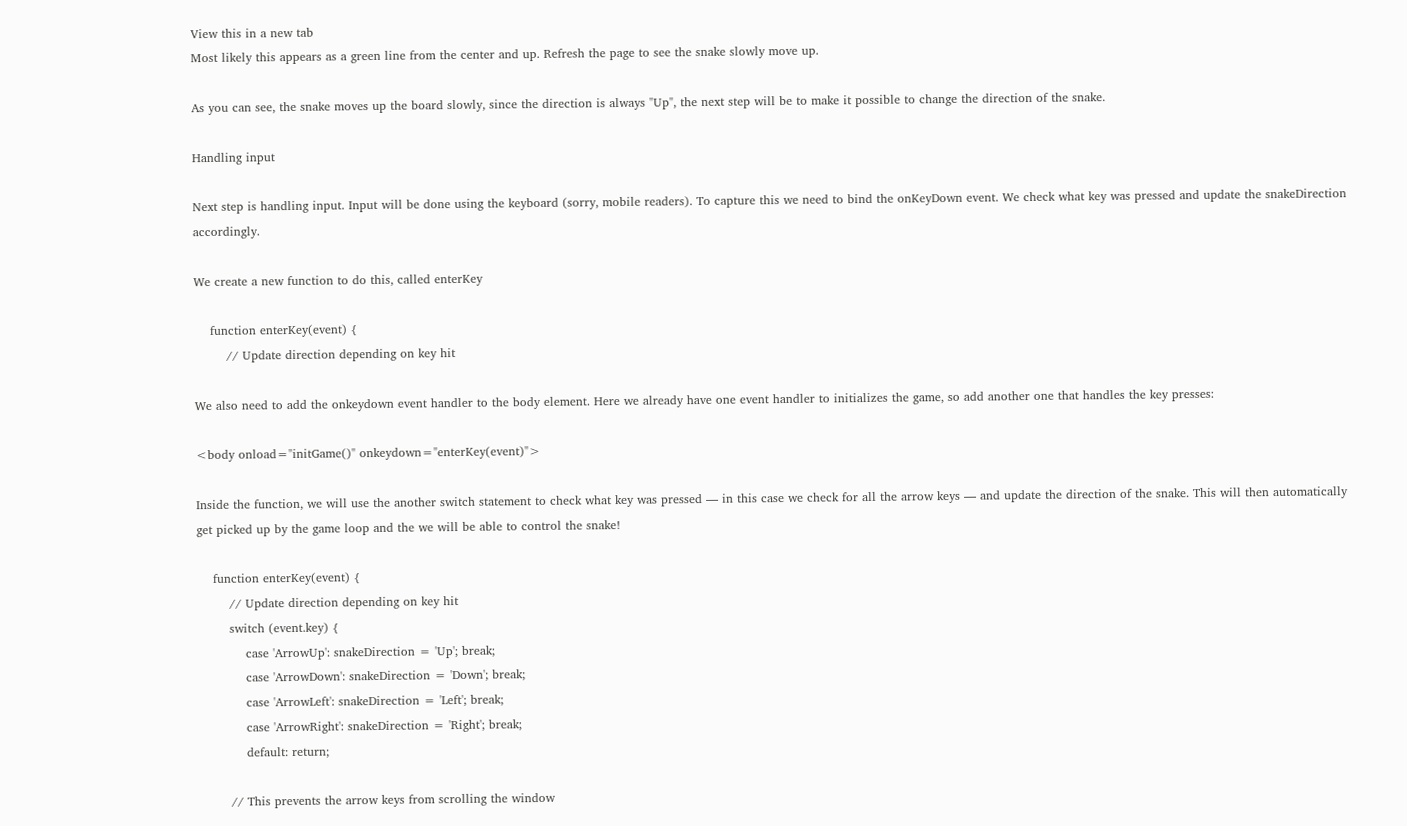View this in a new tab
Most likely this appears as a green line from the center and up. Refresh the page to see the snake slowly move up.

As you can see, the snake moves up the board slowly, since the direction is always "Up", the next step will be to make it possible to change the direction of the snake.

Handling input

Next step is handling input. Input will be done using the keyboard (sorry, mobile readers). To capture this we need to bind the onKeyDown event. We check what key was pressed and update the snakeDirection accordingly.

We create a new function to do this, called enterKey

    function enterKey(event) {
        // Update direction depending on key hit

We also need to add the onkeydown event handler to the body element. Here we already have one event handler to initializes the game, so add another one that handles the key presses:

<body onload="initGame()" onkeydown="enterKey(event)">

Inside the function, we will use the another switch statement to check what key was pressed — in this case we check for all the arrow keys — and update the direction of the snake. This will then automatically get picked up by the game loop and the we will be able to control the snake!

    function enterKey(event) {
        // Update direction depending on key hit
        switch (event.key) {
            case 'ArrowUp': snakeDirection = 'Up'; break;
            case 'ArrowDown': snakeDirection = 'Down'; break;
            case 'ArrowLeft': snakeDirection = 'Left'; break;
            case 'ArrowRight': snakeDirection = 'Right'; break;
            default: return;

        // This prevents the arrow keys from scrolling the window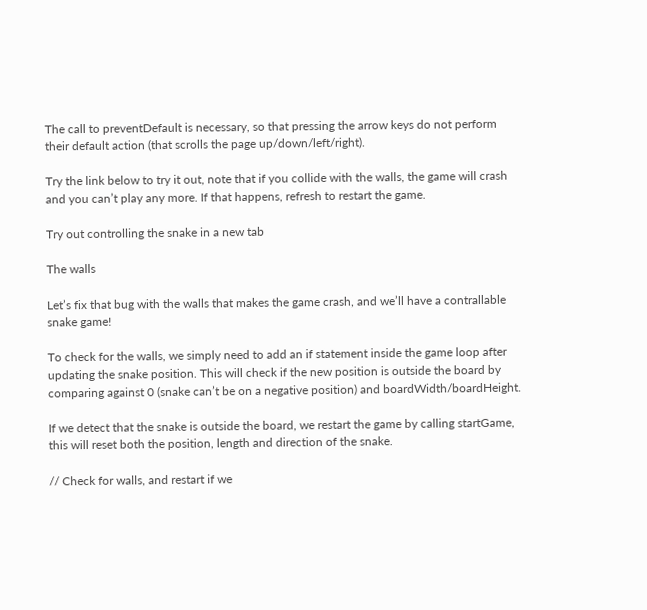The call to preventDefault is necessary, so that pressing the arrow keys do not perform their default action (that scrolls the page up/down/left/right).

Try the link below to try it out, note that if you collide with the walls, the game will crash and you can’t play any more. If that happens, refresh to restart the game.

Try out controlling the snake in a new tab

The walls

Let’s fix that bug with the walls that makes the game crash, and we’ll have a contrallable snake game!

To check for the walls, we simply need to add an if statement inside the game loop after updating the snake position. This will check if the new position is outside the board by comparing against 0 (snake can’t be on a negative position) and boardWidth/boardHeight.

If we detect that the snake is outside the board, we restart the game by calling startGame, this will reset both the position, length and direction of the snake.

// Check for walls, and restart if we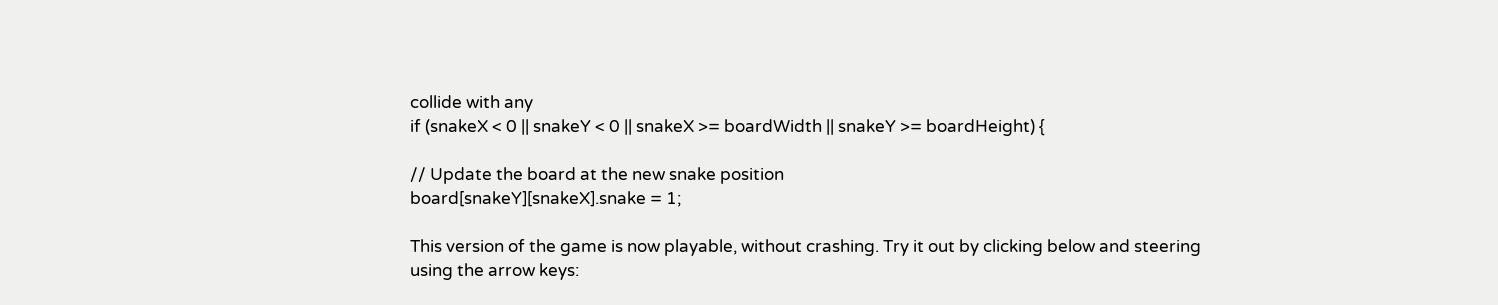collide with any
if (snakeX < 0 || snakeY < 0 || snakeX >= boardWidth || snakeY >= boardHeight) {

// Update the board at the new snake position
board[snakeY][snakeX].snake = 1;

This version of the game is now playable, without crashing. Try it out by clicking below and steering using the arrow keys: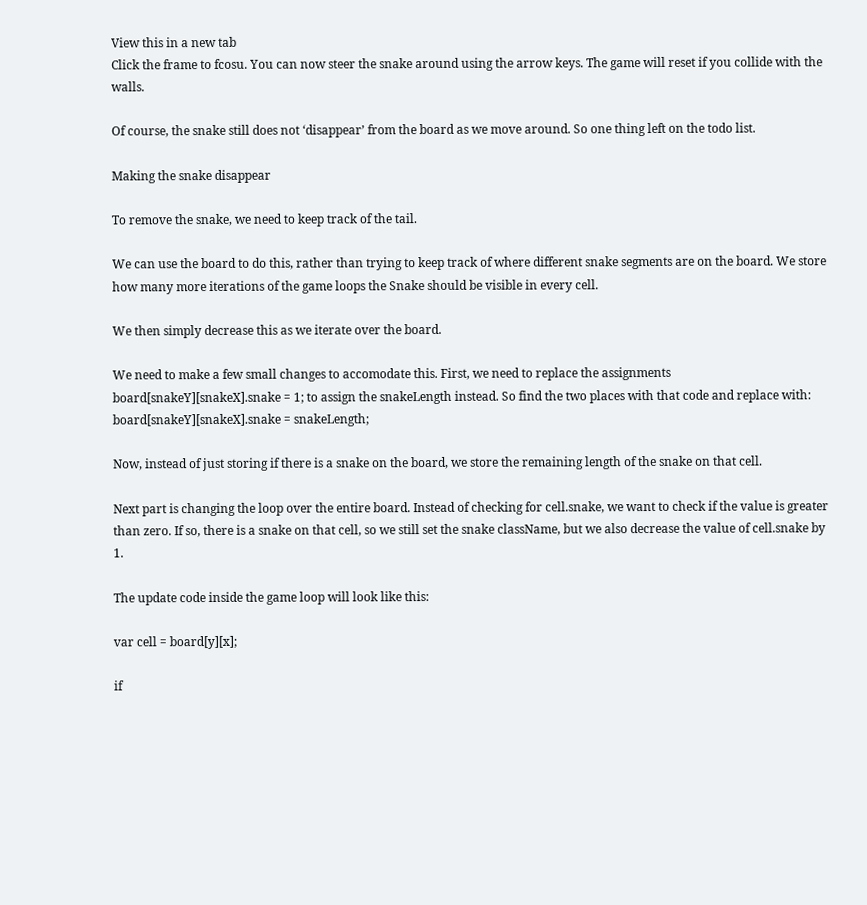View this in a new tab
Click the frame to fcosu. You can now steer the snake around using the arrow keys. The game will reset if you collide with the walls.

Of course, the snake still does not ‘disappear’ from the board as we move around. So one thing left on the todo list.

Making the snake disappear

To remove the snake, we need to keep track of the tail.

We can use the board to do this, rather than trying to keep track of where different snake segments are on the board. We store how many more iterations of the game loops the Snake should be visible in every cell.

We then simply decrease this as we iterate over the board.

We need to make a few small changes to accomodate this. First, we need to replace the assignments board[snakeY][snakeX].snake = 1; to assign the snakeLength instead. So find the two places with that code and replace with: board[snakeY][snakeX].snake = snakeLength;

Now, instead of just storing if there is a snake on the board, we store the remaining length of the snake on that cell.

Next part is changing the loop over the entire board. Instead of checking for cell.snake, we want to check if the value is greater than zero. If so, there is a snake on that cell, so we still set the snake className, but we also decrease the value of cell.snake by 1.

The update code inside the game loop will look like this:

var cell = board[y][x];

if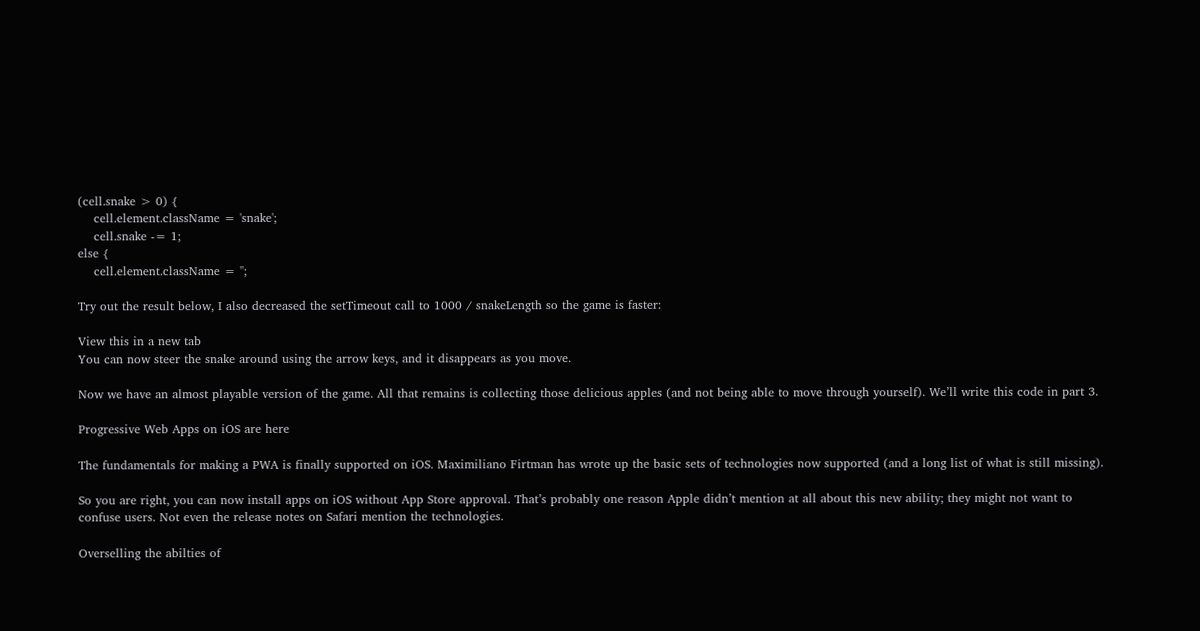(cell.snake > 0) {
    cell.element.className = 'snake';
    cell.snake -= 1;
else {
    cell.element.className = '';

Try out the result below, I also decreased the setTimeout call to 1000 / snakeLength so the game is faster:

View this in a new tab
You can now steer the snake around using the arrow keys, and it disappears as you move.

Now we have an almost playable version of the game. All that remains is collecting those delicious apples (and not being able to move through yourself). We’ll write this code in part 3.

Progressive Web Apps on iOS are here

The fundamentals for making a PWA is finally supported on iOS. Maximiliano Firtman has wrote up the basic sets of technologies now supported (and a long list of what is still missing).

So you are right, you can now install apps on iOS without App Store approval. That’s probably one reason Apple didn’t mention at all about this new ability; they might not want to confuse users. Not even the release notes on Safari mention the technologies.

Overselling the abilties of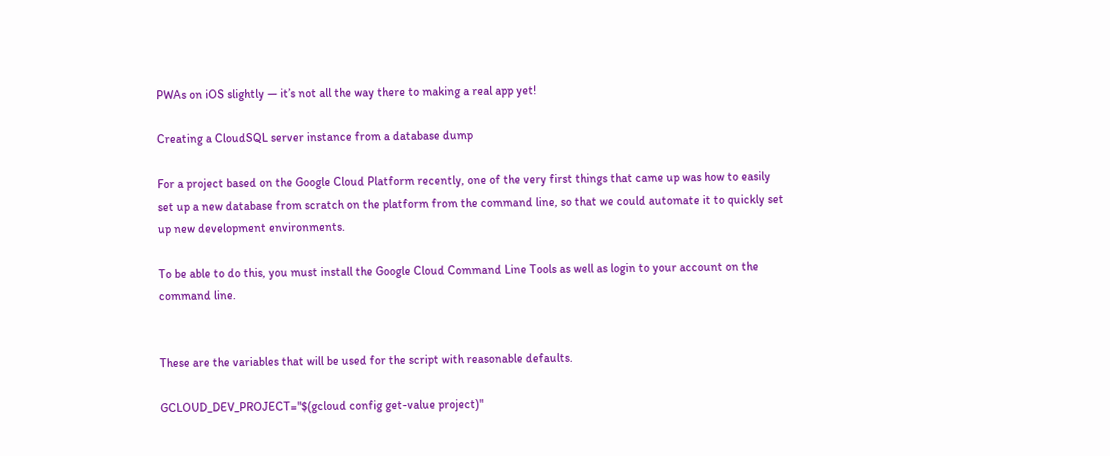PWAs on iOS slightly — it’s not all the way there to making a real app yet!

Creating a CloudSQL server instance from a database dump

For a project based on the Google Cloud Platform recently, one of the very first things that came up was how to easily set up a new database from scratch on the platform from the command line, so that we could automate it to quickly set up new development environments.

To be able to do this, you must install the Google Cloud Command Line Tools as well as login to your account on the command line.


These are the variables that will be used for the script with reasonable defaults.

GCLOUD_DEV_PROJECT="$(gcloud config get-value project)"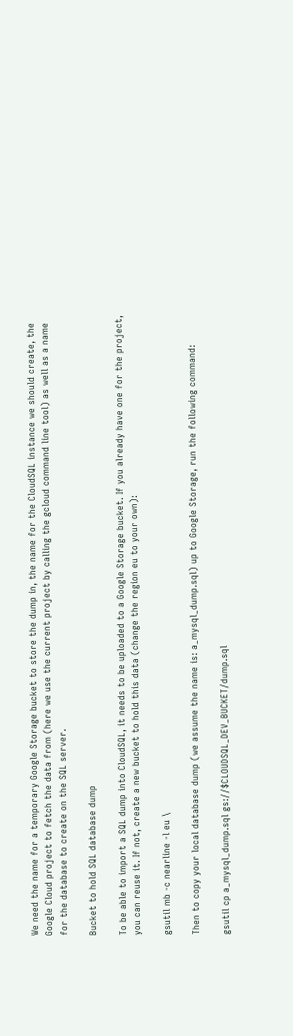We need the name for a temporary Google Storage bucket to store the dump in, the name for the CloudSQL instance we should create, the Google Cloud project to fetch the data from (here we use the current project by calling the gcloud command line tool) as well as a name for the database to create on the SQL server.

Bucket to hold SQL database dump

To be able to import a SQL dump into CloudSQL, it needs to be uploaded to a Google Storage bucket. If you already have one for the project, you can reuse it. If not, create a new bucket to hold this data (change the region eu to your own):

gsutil mb -c nearline -l eu \

Then to copy your local database dump (we assume the name is: a_mysql_dump.sql) up to Google Storage, run the following command:

gsutil cp a_mysql_dump.sql gs://$CLOUDSQL_DEV_BUCKET/dump.sql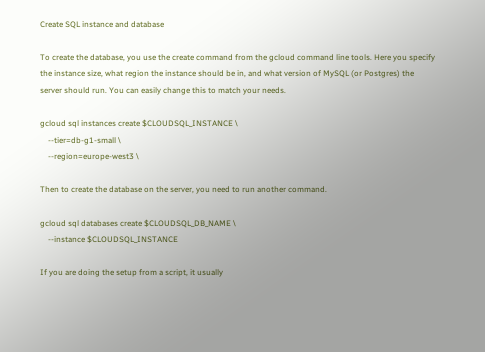Create SQL instance and database

To create the database, you use the create command from the gcloud command line tools. Here you specify the instance size, what region the instance should be in, and what version of MySQL (or Postgres) the server should run. You can easily change this to match your needs.

gcloud sql instances create $CLOUDSQL_INSTANCE \
    --tier=db-g1-small \
    --region=europe-west3 \

Then to create the database on the server, you need to run another command.

gcloud sql databases create $CLOUDSQL_DB_NAME \
    --instance $CLOUDSQL_INSTANCE

If you are doing the setup from a script, it usually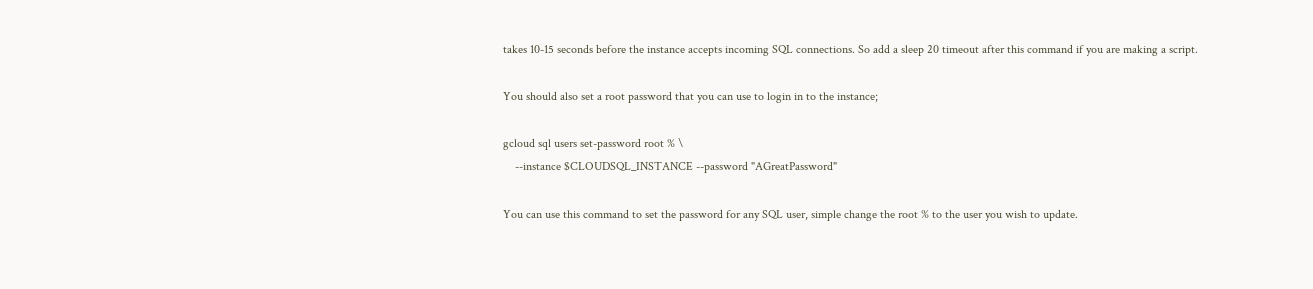takes 10-15 seconds before the instance accepts incoming SQL connections. So add a sleep 20 timeout after this command if you are making a script.

You should also set a root password that you can use to login in to the instance;

gcloud sql users set-password root % \
    --instance $CLOUDSQL_INSTANCE --password "AGreatPassword"

You can use this command to set the password for any SQL user, simple change the root % to the user you wish to update.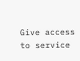Give access to service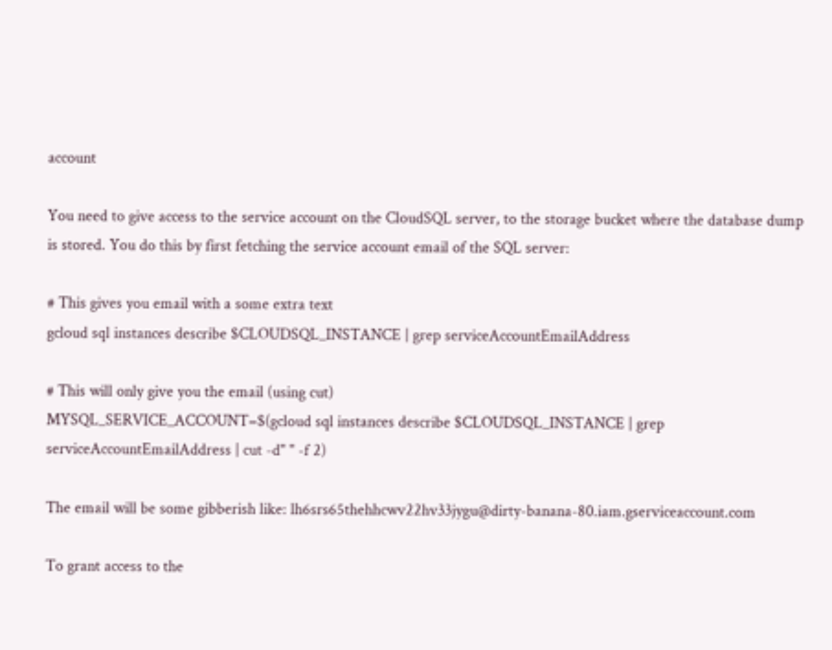account

You need to give access to the service account on the CloudSQL server, to the storage bucket where the database dump is stored. You do this by first fetching the service account email of the SQL server:

# This gives you email with a some extra text
gcloud sql instances describe $CLOUDSQL_INSTANCE | grep serviceAccountEmailAddress

# This will only give you the email (using cut)
MYSQL_SERVICE_ACCOUNT=$(gcloud sql instances describe $CLOUDSQL_INSTANCE | grep serviceAccountEmailAddress | cut -d" " -f 2)

The email will be some gibberish like: lh6srs65thehhcwv22hv33jygu@dirty-banana-80.iam.gserviceaccount.com

To grant access to the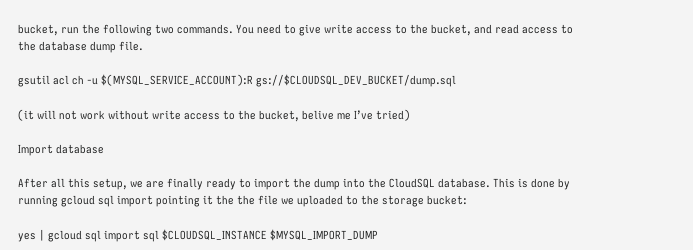bucket, run the following two commands. You need to give write access to the bucket, and read access to the database dump file.

gsutil acl ch -u $(MYSQL_SERVICE_ACCOUNT):R gs://$CLOUDSQL_DEV_BUCKET/dump.sql

(it will not work without write access to the bucket, belive me I’ve tried)

Import database

After all this setup, we are finally ready to import the dump into the CloudSQL database. This is done by running gcloud sql import pointing it the the file we uploaded to the storage bucket:

yes | gcloud sql import sql $CLOUDSQL_INSTANCE $MYSQL_IMPORT_DUMP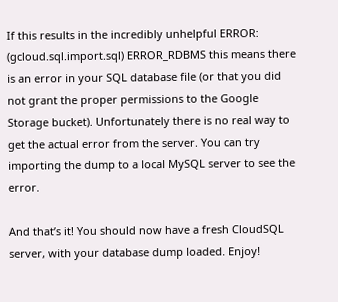If this results in the incredibly unhelpful ERROR: (gcloud.sql.import.sql) ERROR_RDBMS this means there is an error in your SQL database file (or that you did not grant the proper permissions to the Google Storage bucket). Unfortunately there is no real way to get the actual error from the server. You can try importing the dump to a local MySQL server to see the error.

And that’s it! You should now have a fresh CloudSQL server, with your database dump loaded. Enjoy!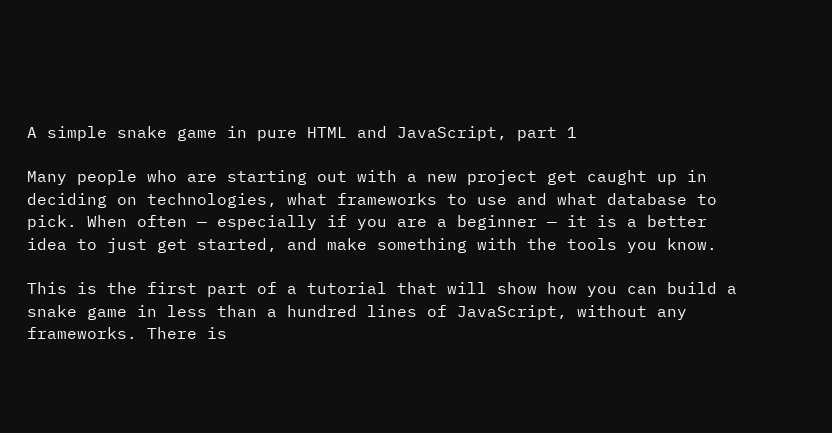A simple snake game in pure HTML and JavaScript, part 1

Many people who are starting out with a new project get caught up in deciding on technologies, what frameworks to use and what database to pick. When often — especially if you are a beginner — it is a better idea to just get started, and make something with the tools you know.

This is the first part of a tutorial that will show how you can build a snake game in less than a hundred lines of JavaScript, without any frameworks. There is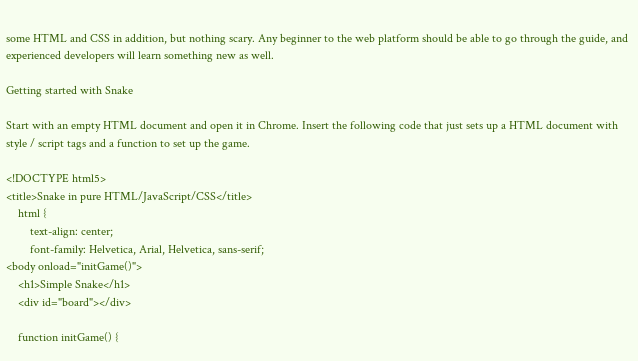some HTML and CSS in addition, but nothing scary. Any beginner to the web platform should be able to go through the guide, and experienced developers will learn something new as well.

Getting started with Snake

Start with an empty HTML document and open it in Chrome. Insert the following code that just sets up a HTML document with style / script tags and a function to set up the game.

<!DOCTYPE html5>
<title>Snake in pure HTML/JavaScript/CSS</title>
    html {
        text-align: center;
        font-family: Helvetica, Arial, Helvetica, sans-serif;
<body onload="initGame()">
    <h1>Simple Snake</h1>
    <div id="board"></div>

    function initGame() {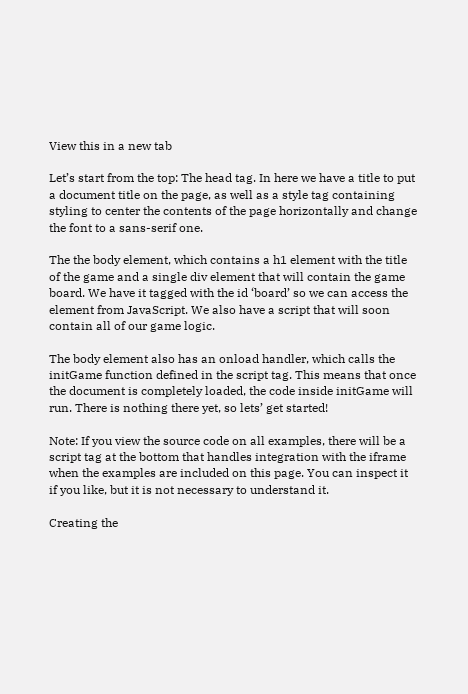View this in a new tab

Let’s start from the top: The head tag. In here we have a title to put a document title on the page, as well as a style tag containing styling to center the contents of the page horizontally and change the font to a sans-serif one.

The the body element, which contains a h1 element with the title of the game and a single div element that will contain the game board. We have it tagged with the id ‘board’ so we can access the element from JavaScript. We also have a script that will soon contain all of our game logic.

The body element also has an onload handler, which calls the initGame function defined in the script tag. This means that once the document is completely loaded, the code inside initGame will run. There is nothing there yet, so lets’ get started!

Note: If you view the source code on all examples, there will be a script tag at the bottom that handles integration with the iframe when the examples are included on this page. You can inspect it if you like, but it is not necessary to understand it.

Creating the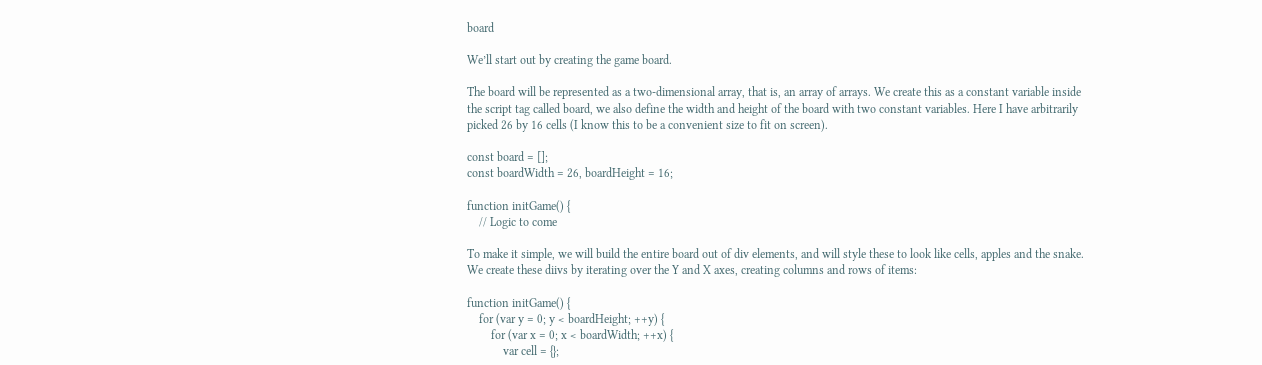board

We’ll start out by creating the game board.

The board will be represented as a two-dimensional array, that is, an array of arrays. We create this as a constant variable inside the script tag called board, we also define the width and height of the board with two constant variables. Here I have arbitrarily picked 26 by 16 cells (I know this to be a convenient size to fit on screen).

const board = [];
const boardWidth = 26, boardHeight = 16;

function initGame() {
    // Logic to come

To make it simple, we will build the entire board out of div elements, and will style these to look like cells, apples and the snake. We create these diivs by iterating over the Y and X axes, creating columns and rows of items:

function initGame() {
    for (var y = 0; y < boardHeight; ++y) {
        for (var x = 0; x < boardWidth; ++x) {
            var cell = {};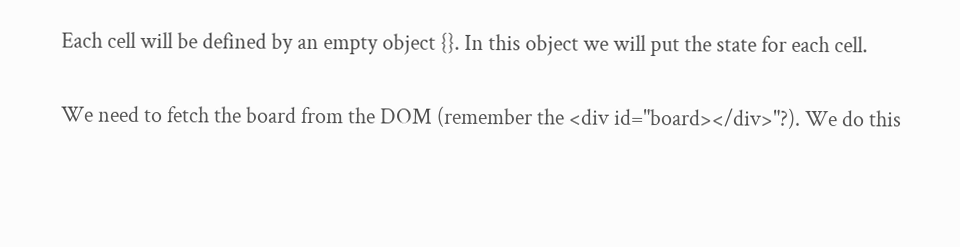Each cell will be defined by an empty object {}. In this object we will put the state for each cell.

We need to fetch the board from the DOM (remember the <div id="board></div>"?). We do this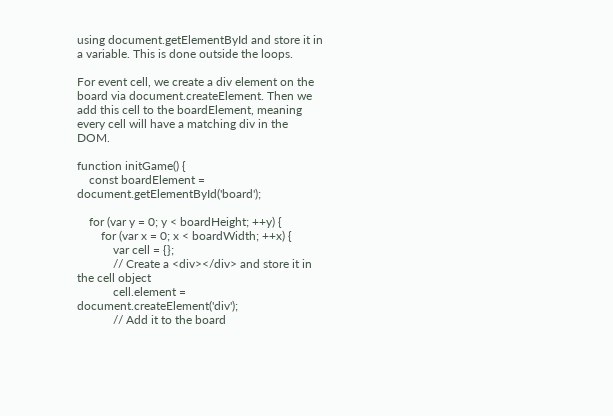using document.getElementById and store it in a variable. This is done outside the loops.

For event cell, we create a div element on the board via document.createElement. Then we add this cell to the boardElement, meaning every cell will have a matching div in the DOM.

function initGame() {
    const boardElement = document.getElementById('board');

    for (var y = 0; y < boardHeight; ++y) {
        for (var x = 0; x < boardWidth; ++x) {
            var cell = {};
            // Create a <div></div> and store it in the cell object
            cell.element = document.createElement('div');
            // Add it to the board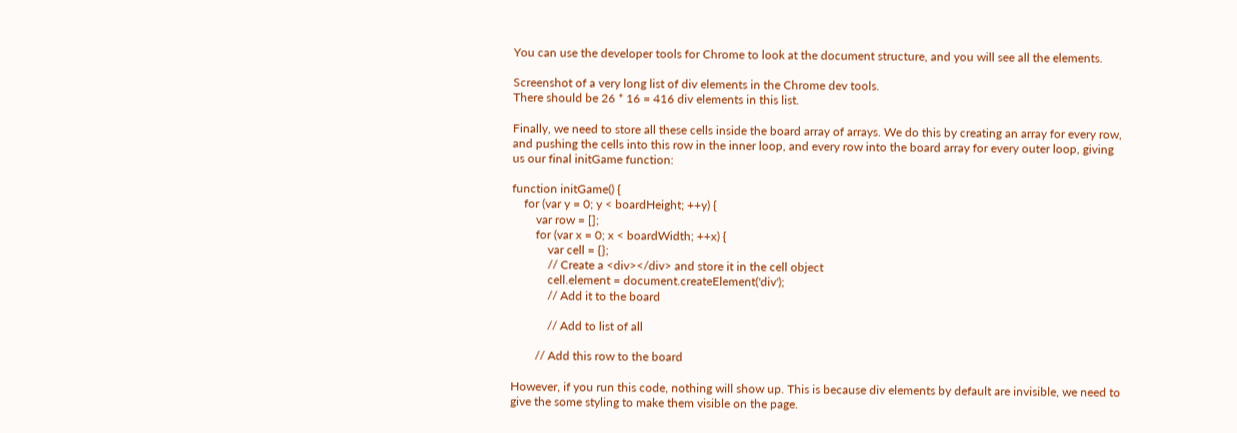You can use the developer tools for Chrome to look at the document structure, and you will see all the elements.

Screenshot of a very long list of div elements in the Chrome dev tools.
There should be 26 * 16 = 416 div elements in this list.

Finally, we need to store all these cells inside the board array of arrays. We do this by creating an array for every row, and pushing the cells into this row in the inner loop, and every row into the board array for every outer loop, giving us our final initGame function:

function initGame() {
    for (var y = 0; y < boardHeight; ++y) {
        var row = [];
        for (var x = 0; x < boardWidth; ++x) {
            var cell = {};
            // Create a <div></div> and store it in the cell object
            cell.element = document.createElement('div');
            // Add it to the board

            // Add to list of all

        // Add this row to the board

However, if you run this code, nothing will show up. This is because div elements by default are invisible, we need to give the some styling to make them visible on the page.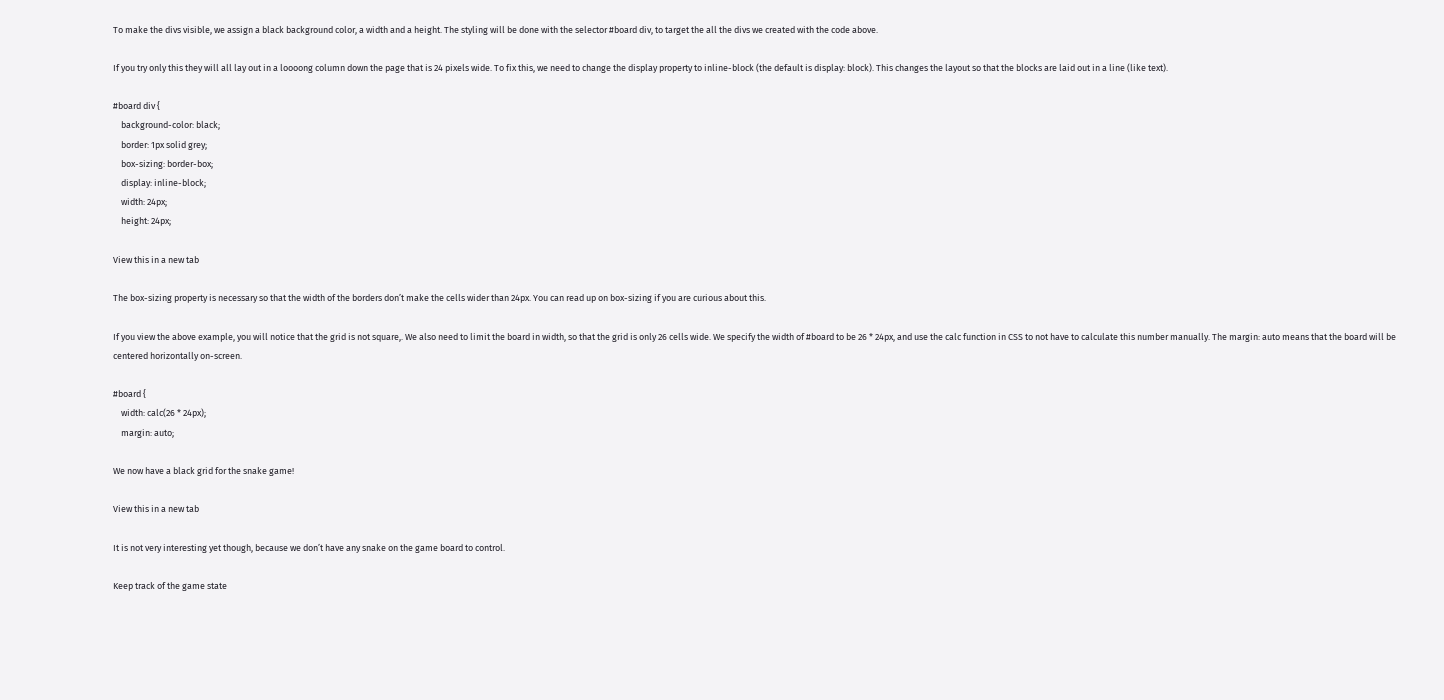To make the divs visible, we assign a black background color, a width and a height. The styling will be done with the selector #board div, to target the all the divs we created with the code above.

If you try only this they will all lay out in a loooong column down the page that is 24 pixels wide. To fix this, we need to change the display property to inline-block (the default is display: block). This changes the layout so that the blocks are laid out in a line (like text).

#board div {
    background-color: black;
    border: 1px solid grey;
    box-sizing: border-box;
    display: inline-block;
    width: 24px;
    height: 24px;

View this in a new tab

The box-sizing property is necessary so that the width of the borders don’t make the cells wider than 24px. You can read up on box-sizing if you are curious about this.

If you view the above example, you will notice that the grid is not square,. We also need to limit the board in width, so that the grid is only 26 cells wide. We specify the width of #board to be 26 * 24px, and use the calc function in CSS to not have to calculate this number manually. The margin: auto means that the board will be centered horizontally on-screen.

#board {
    width: calc(26 * 24px);
    margin: auto;

We now have a black grid for the snake game!

View this in a new tab

It is not very interesting yet though, because we don’t have any snake on the game board to control.

Keep track of the game state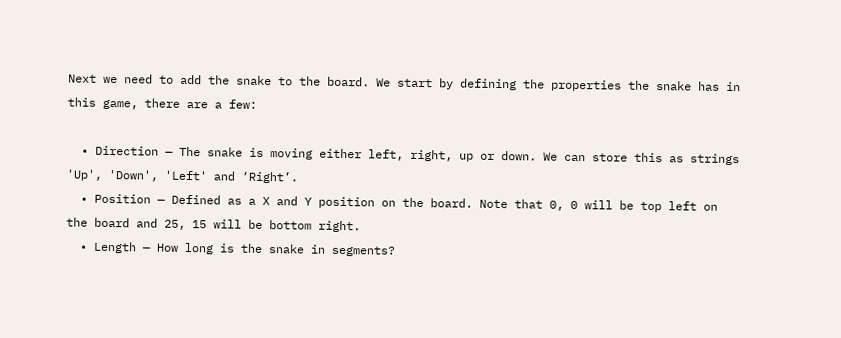Next we need to add the snake to the board. We start by defining the properties the snake has in this game, there are a few:

  • Direction — The snake is moving either left, right, up or down. We can store this as strings 'Up', 'Down', 'Left' and ‘Right’.
  • Position — Defined as a X and Y position on the board. Note that 0, 0 will be top left on the board and 25, 15 will be bottom right.
  • Length — How long is the snake in segments?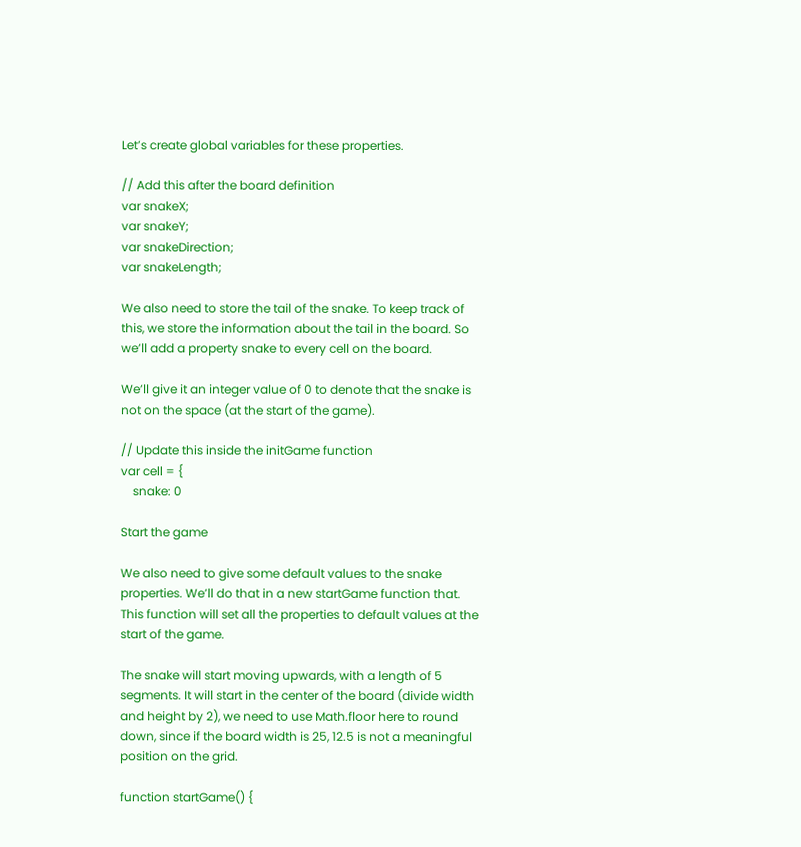Let’s create global variables for these properties.

// Add this after the board definition
var snakeX;
var snakeY;
var snakeDirection;
var snakeLength;

We also need to store the tail of the snake. To keep track of this, we store the information about the tail in the board. So we’ll add a property snake to every cell on the board.

We’ll give it an integer value of 0 to denote that the snake is not on the space (at the start of the game).

// Update this inside the initGame function
var cell = {
    snake: 0

Start the game

We also need to give some default values to the snake properties. We’ll do that in a new startGame function that. This function will set all the properties to default values at the start of the game.

The snake will start moving upwards, with a length of 5 segments. It will start in the center of the board (divide width and height by 2), we need to use Math.floor here to round down, since if the board width is 25, 12.5 is not a meaningful position on the grid.

function startGame() {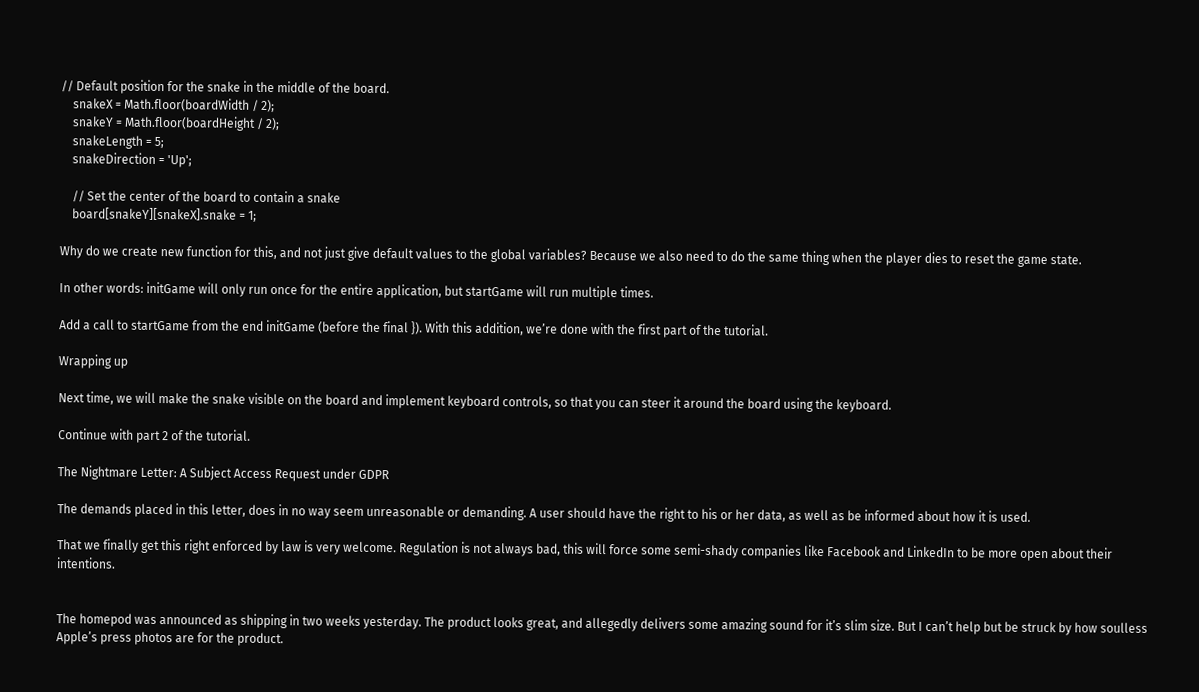// Default position for the snake in the middle of the board.
    snakeX = Math.floor(boardWidth / 2);
    snakeY = Math.floor(boardHeight / 2);
    snakeLength = 5;
    snakeDirection = 'Up';

    // Set the center of the board to contain a snake
    board[snakeY][snakeX].snake = 1;

Why do we create new function for this, and not just give default values to the global variables? Because we also need to do the same thing when the player dies to reset the game state.

In other words: initGame will only run once for the entire application, but startGame will run multiple times.

Add a call to startGame from the end initGame (before the final }). With this addition, we’re done with the first part of the tutorial.

Wrapping up

Next time, we will make the snake visible on the board and implement keyboard controls, so that you can steer it around the board using the keyboard.

Continue with part 2 of the tutorial.

The Nightmare Letter: A Subject Access Request under GDPR

The demands placed in this letter, does in no way seem unreasonable or demanding. A user should have the right to his or her data, as well as be informed about how it is used.

That we finally get this right enforced by law is very welcome. Regulation is not always bad, this will force some semi-shady companies like Facebook and LinkedIn to be more open about their intentions.


The homepod was announced as shipping in two weeks yesterday. The product looks great, and allegedly delivers some amazing sound for it’s slim size. But I can’t help but be struck by how soulless Apple’s press photos are for the product.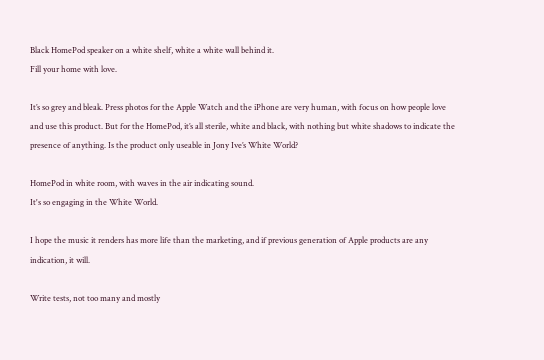Black HomePod speaker on a white shelf, white a white wall behind it.
Fill your home with love.

It’s so grey and bleak. Press photos for the Apple Watch and the iPhone are very human, with focus on how people love and use this product. But for the HomePod, it’s all sterile, white and black, with nothing but white shadows to indicate the presence of anything. Is the product only useable in Jony Ive’s White World?

HomePod in white room, with waves in the air indicating sound.
It's so engaging in the White World.

I hope the music it renders has more life than the marketing, and if previous generation of Apple products are any indication, it will.

Write tests, not too many and mostly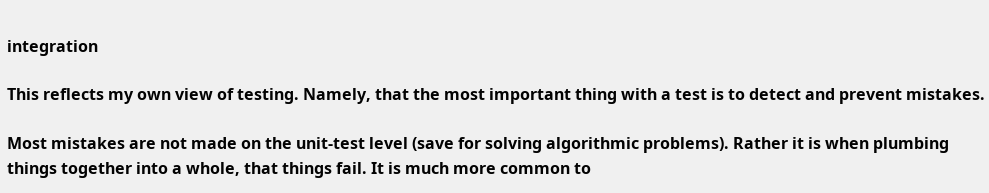integration

This reflects my own view of testing. Namely, that the most important thing with a test is to detect and prevent mistakes.

Most mistakes are not made on the unit-test level (save for solving algorithmic problems). Rather it is when plumbing things together into a whole, that things fail. It is much more common to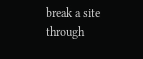break a site through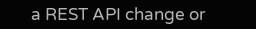a REST API change or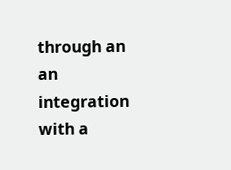through an an integration with a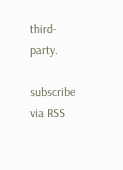third-party.

subscribe via RSS